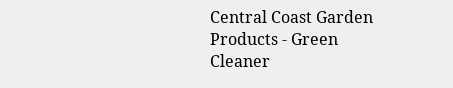Central Coast Garden Products - Green Cleaner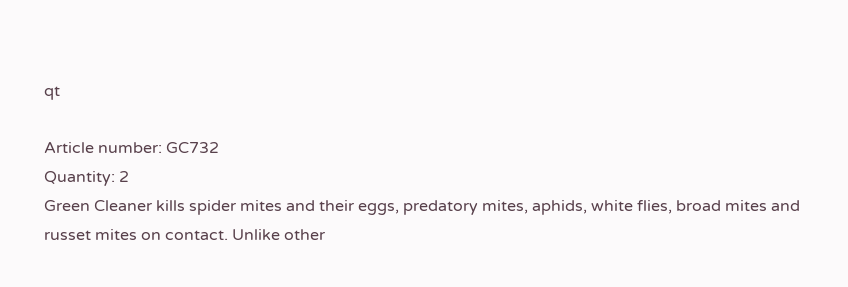qt

Article number: GC732
Quantity: 2
Green Cleaner kills spider mites and their eggs, predatory mites, aphids, white flies, broad mites and russet mites on contact. Unlike other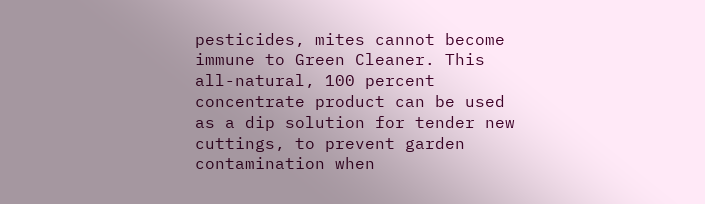pesticides, mites cannot become immune to Green Cleaner. This all-natural, 100 percent concentrate product can be used as a dip solution for tender new cuttings, to prevent garden contamination when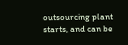outsourcing plant starts, and can be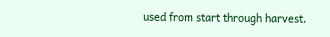used from start through harvest.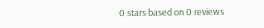0 stars based on 0 reviews